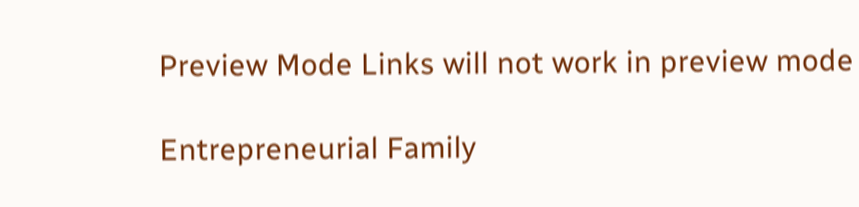Preview Mode Links will not work in preview mode

Entrepreneurial Family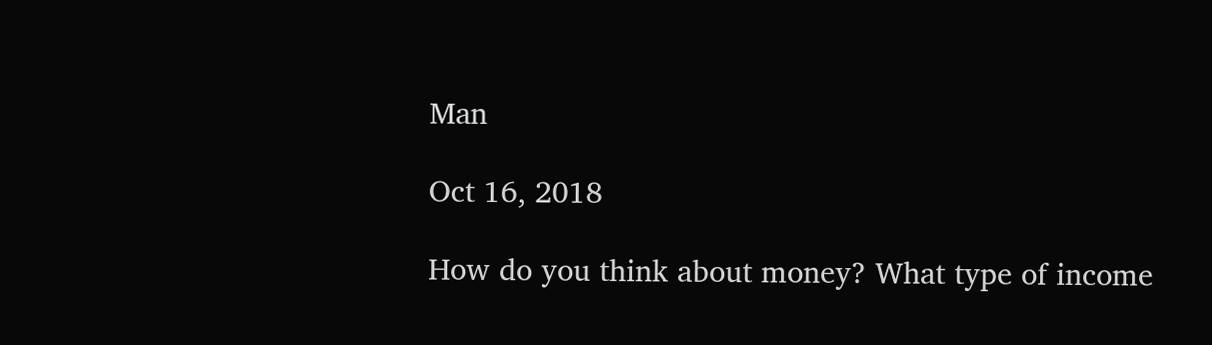Man

Oct 16, 2018

How do you think about money? What type of income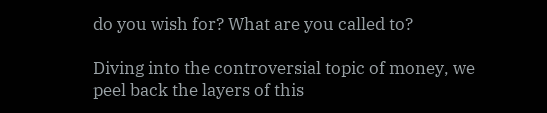do you wish for? What are you called to?

Diving into the controversial topic of money, we peel back the layers of this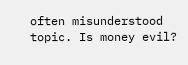often misunderstood topic. Is money evil?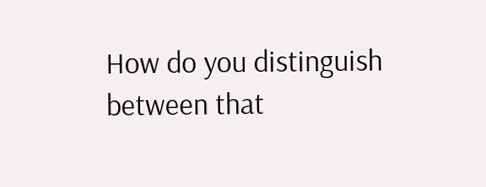How do you distinguish between that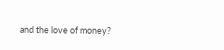and the love of money?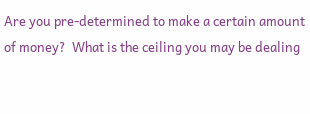Are you pre-determined to make a certain amount of money?  What is the ceiling you may be dealing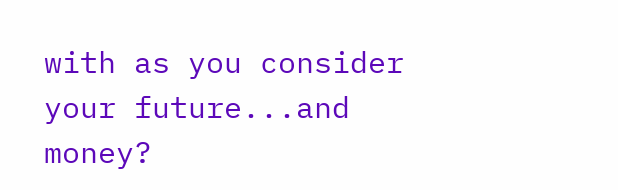with as you consider your future...and money?